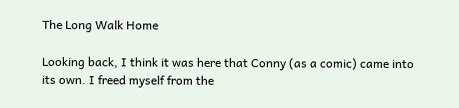The Long Walk Home

Looking back, I think it was here that Conny (as a comic) came into its own. I freed myself from the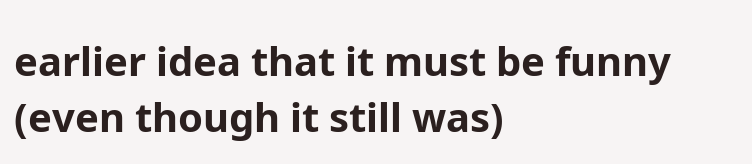earlier idea that it must be funny (even though it still was)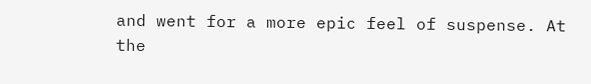and went for a more epic feel of suspense. At the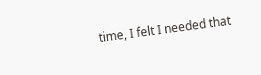time, I felt I needed that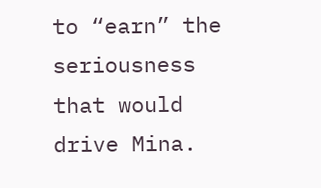to “earn” the seriousness that would drive Mina.